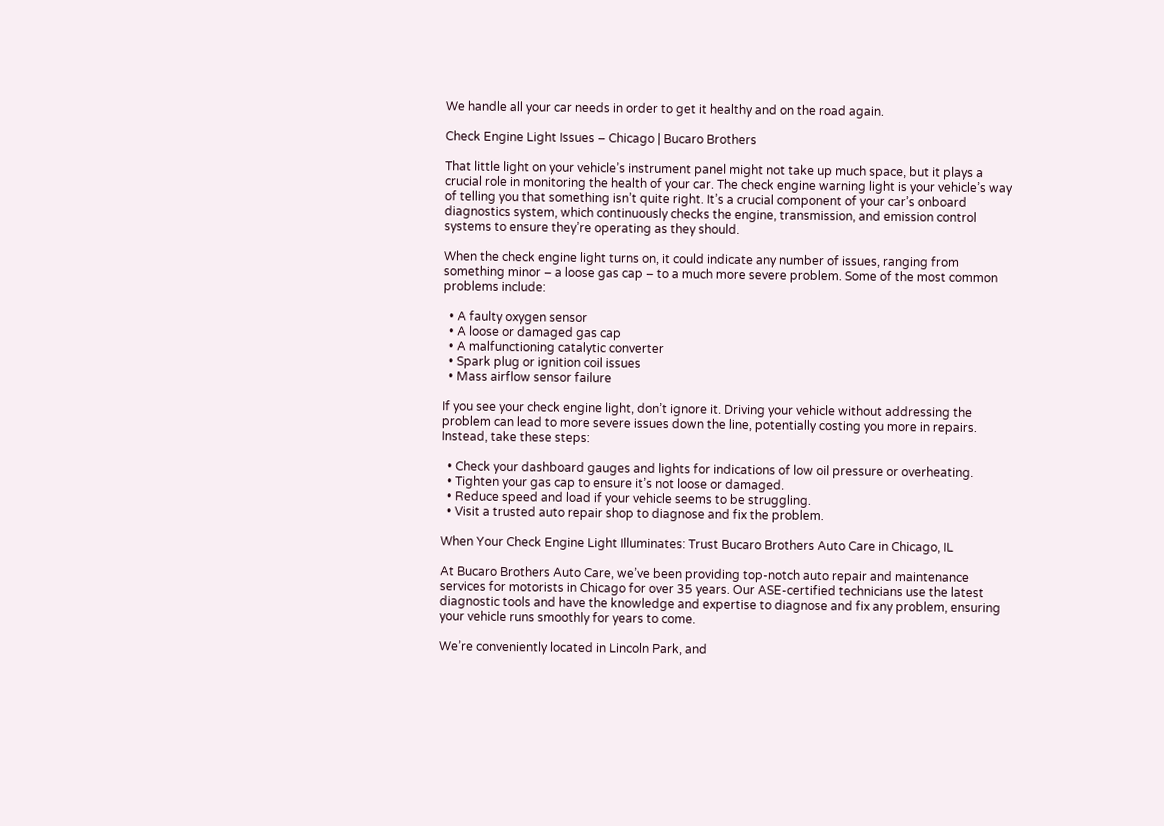We handle all your car needs in order to get it healthy and on the road again.

Check Engine Light Issues – Chicago | Bucaro Brothers

That little light on your vehicle’s instrument panel might not take up much space, but it plays a crucial role in monitoring the health of your car. The check engine warning light is your vehicle’s way of telling you that something isn’t quite right. It’s a crucial component of your car’s onboard diagnostics system, which continuously checks the engine, transmission, and emission control systems to ensure they’re operating as they should.

When the check engine light turns on, it could indicate any number of issues, ranging from something minor – a loose gas cap – to a much more severe problem. Some of the most common problems include:

  • A faulty oxygen sensor
  • A loose or damaged gas cap
  • A malfunctioning catalytic converter
  • Spark plug or ignition coil issues
  • Mass airflow sensor failure

If you see your check engine light, don’t ignore it. Driving your vehicle without addressing the problem can lead to more severe issues down the line, potentially costing you more in repairs. Instead, take these steps:

  • Check your dashboard gauges and lights for indications of low oil pressure or overheating.
  • Tighten your gas cap to ensure it’s not loose or damaged.
  • Reduce speed and load if your vehicle seems to be struggling.
  • Visit a trusted auto repair shop to diagnose and fix the problem.

When Your Check Engine Light Illuminates: Trust Bucaro Brothers Auto Care in Chicago, IL

At Bucaro Brothers Auto Care, we’ve been providing top-notch auto repair and maintenance services for motorists in Chicago for over 35 years. Our ASE-certified technicians use the latest diagnostic tools and have the knowledge and expertise to diagnose and fix any problem, ensuring your vehicle runs smoothly for years to come.

We’re conveniently located in Lincoln Park, and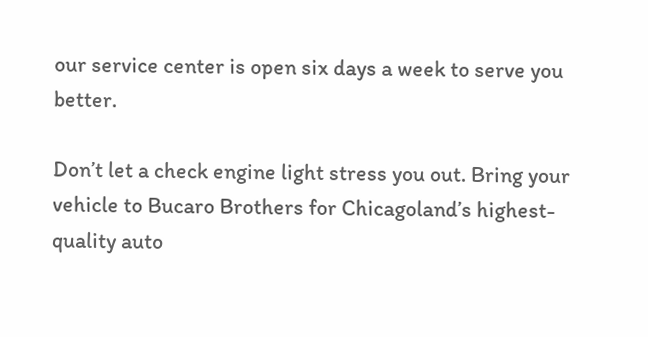our service center is open six days a week to serve you better.

Don’t let a check engine light stress you out. Bring your vehicle to Bucaro Brothers for Chicagoland’s highest-quality auto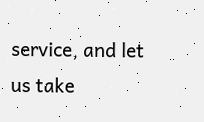service, and let us take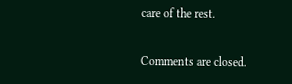care of the rest.

Comments are closed.